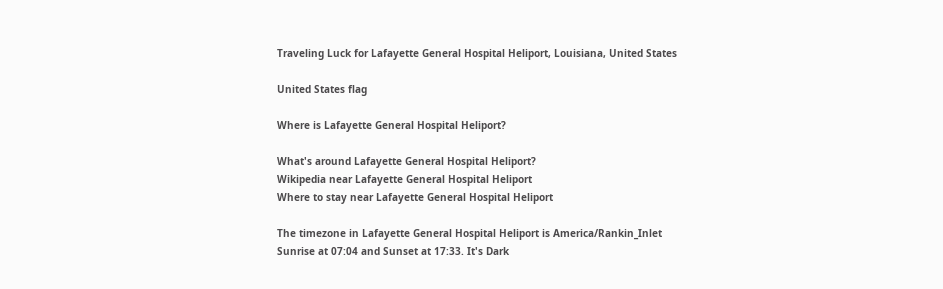Traveling Luck for Lafayette General Hospital Heliport, Louisiana, United States

United States flag

Where is Lafayette General Hospital Heliport?

What's around Lafayette General Hospital Heliport?
Wikipedia near Lafayette General Hospital Heliport
Where to stay near Lafayette General Hospital Heliport

The timezone in Lafayette General Hospital Heliport is America/Rankin_Inlet
Sunrise at 07:04 and Sunset at 17:33. It's Dark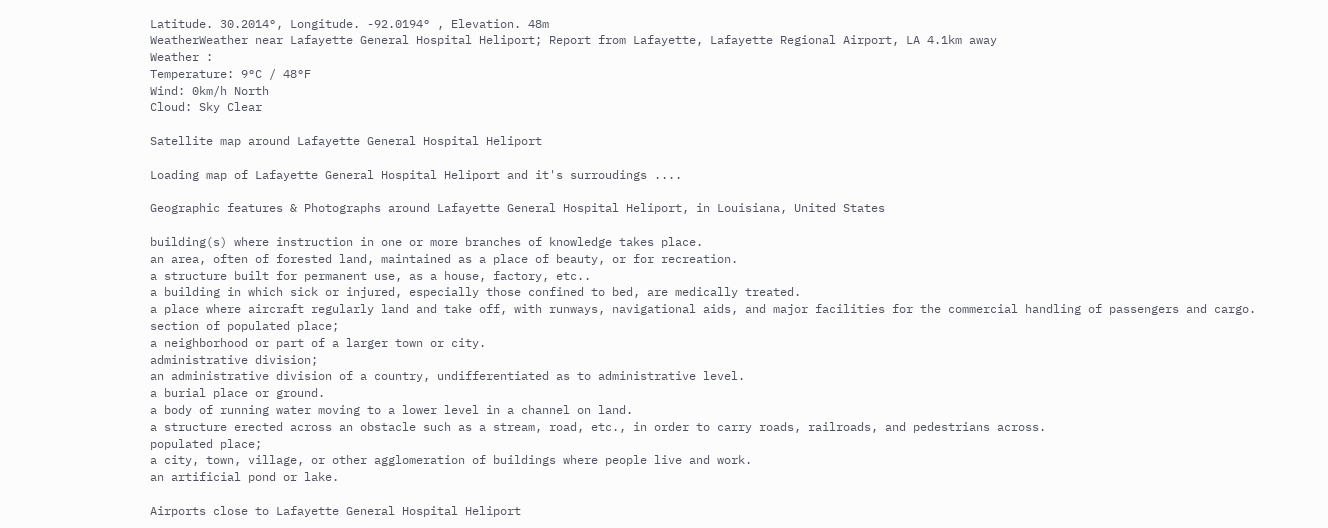Latitude. 30.2014°, Longitude. -92.0194° , Elevation. 48m
WeatherWeather near Lafayette General Hospital Heliport; Report from Lafayette, Lafayette Regional Airport, LA 4.1km away
Weather :
Temperature: 9°C / 48°F
Wind: 0km/h North
Cloud: Sky Clear

Satellite map around Lafayette General Hospital Heliport

Loading map of Lafayette General Hospital Heliport and it's surroudings ....

Geographic features & Photographs around Lafayette General Hospital Heliport, in Louisiana, United States

building(s) where instruction in one or more branches of knowledge takes place.
an area, often of forested land, maintained as a place of beauty, or for recreation.
a structure built for permanent use, as a house, factory, etc..
a building in which sick or injured, especially those confined to bed, are medically treated.
a place where aircraft regularly land and take off, with runways, navigational aids, and major facilities for the commercial handling of passengers and cargo.
section of populated place;
a neighborhood or part of a larger town or city.
administrative division;
an administrative division of a country, undifferentiated as to administrative level.
a burial place or ground.
a body of running water moving to a lower level in a channel on land.
a structure erected across an obstacle such as a stream, road, etc., in order to carry roads, railroads, and pedestrians across.
populated place;
a city, town, village, or other agglomeration of buildings where people live and work.
an artificial pond or lake.

Airports close to Lafayette General Hospital Heliport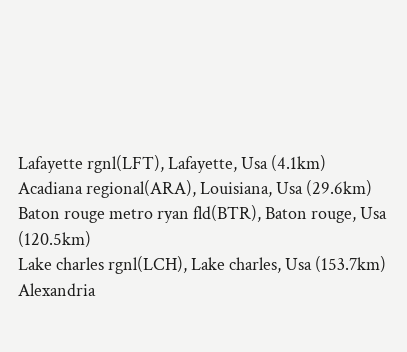Lafayette rgnl(LFT), Lafayette, Usa (4.1km)
Acadiana regional(ARA), Louisiana, Usa (29.6km)
Baton rouge metro ryan fld(BTR), Baton rouge, Usa (120.5km)
Lake charles rgnl(LCH), Lake charles, Usa (153.7km)
Alexandria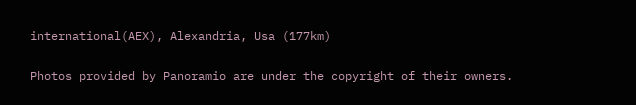international(AEX), Alexandria, Usa (177km)

Photos provided by Panoramio are under the copyright of their owners.